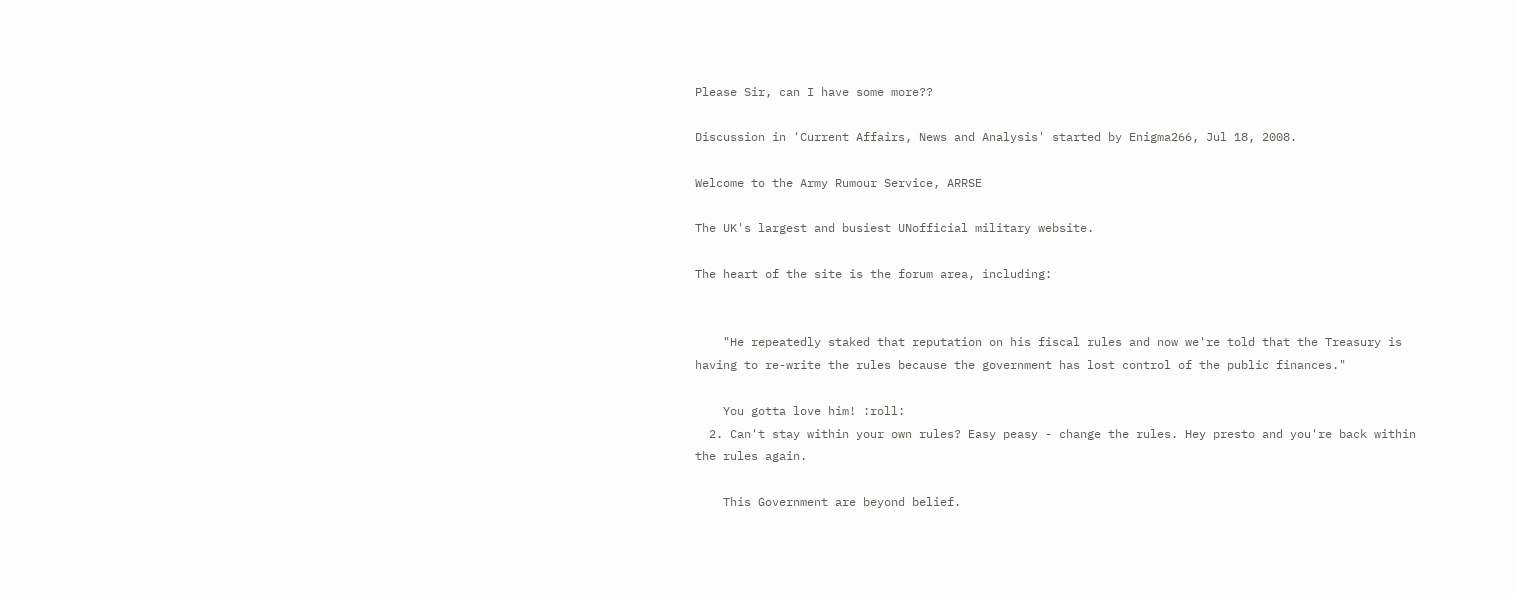Please Sir, can I have some more??

Discussion in 'Current Affairs, News and Analysis' started by Enigma266, Jul 18, 2008.

Welcome to the Army Rumour Service, ARRSE

The UK's largest and busiest UNofficial military website.

The heart of the site is the forum area, including:


    "He repeatedly staked that reputation on his fiscal rules and now we're told that the Treasury is having to re-write the rules because the government has lost control of the public finances."

    You gotta love him! :roll:
  2. Can't stay within your own rules? Easy peasy - change the rules. Hey presto and you're back within the rules again.

    This Government are beyond belief.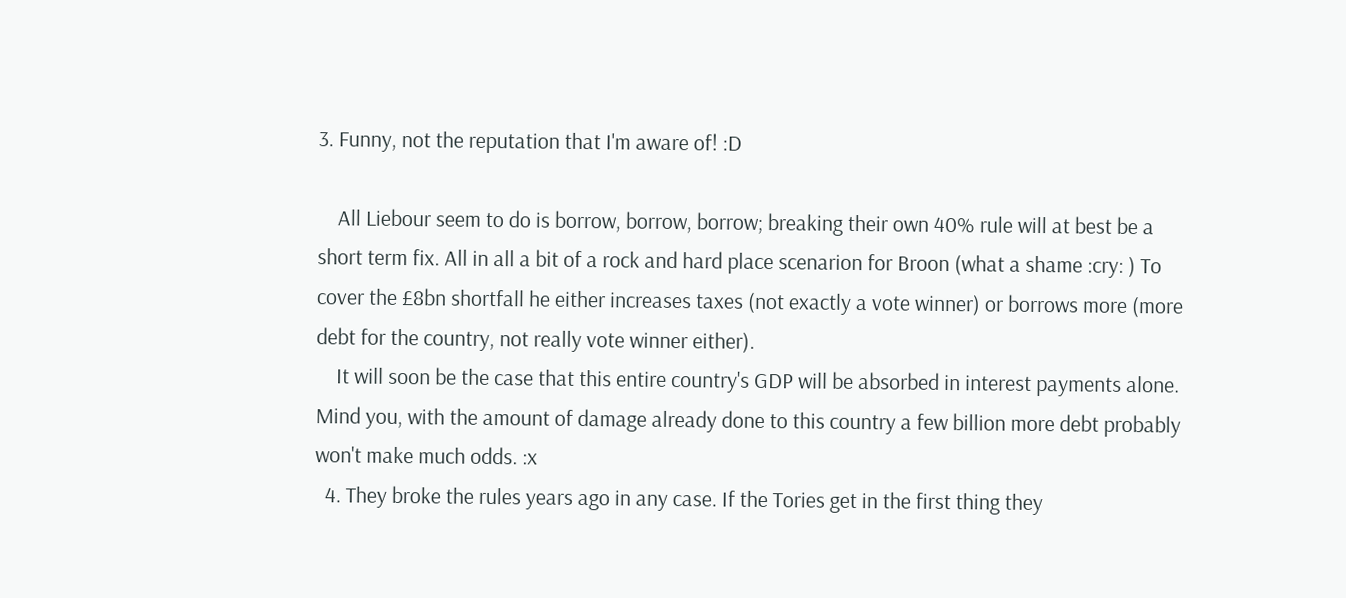3. Funny, not the reputation that I'm aware of! :D

    All Liebour seem to do is borrow, borrow, borrow; breaking their own 40% rule will at best be a short term fix. All in all a bit of a rock and hard place scenarion for Broon (what a shame :cry: ) To cover the £8bn shortfall he either increases taxes (not exactly a vote winner) or borrows more (more debt for the country, not really vote winner either).
    It will soon be the case that this entire country's GDP will be absorbed in interest payments alone. Mind you, with the amount of damage already done to this country a few billion more debt probably won't make much odds. :x
  4. They broke the rules years ago in any case. If the Tories get in the first thing they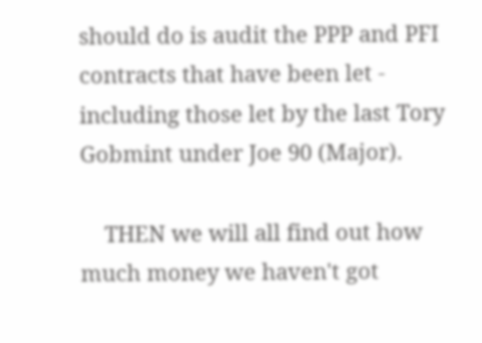should do is audit the PPP and PFI contracts that have been let - including those let by the last Tory Gobmint under Joe 90 (Major).

    THEN we will all find out how much money we haven't got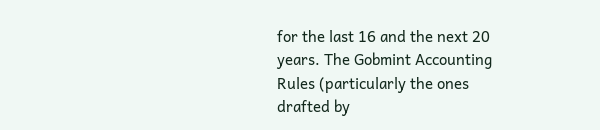for the last 16 and the next 20 years. The Gobmint Accounting Rules (particularly the ones drafted by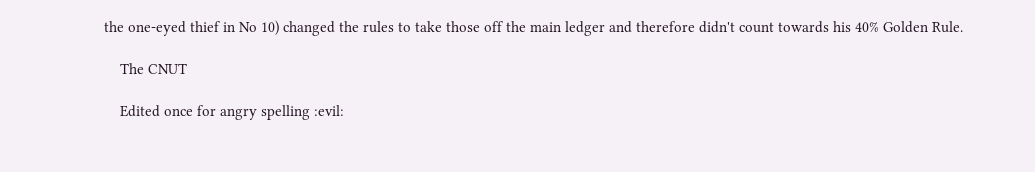the one-eyed thief in No 10) changed the rules to take those off the main ledger and therefore didn't count towards his 40% Golden Rule.

    The CNUT

    Edited once for angry spelling :evil: